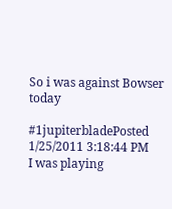So i was against Bowser today

#1jupiterbladePosted 1/25/2011 3:18:44 PM
I was playing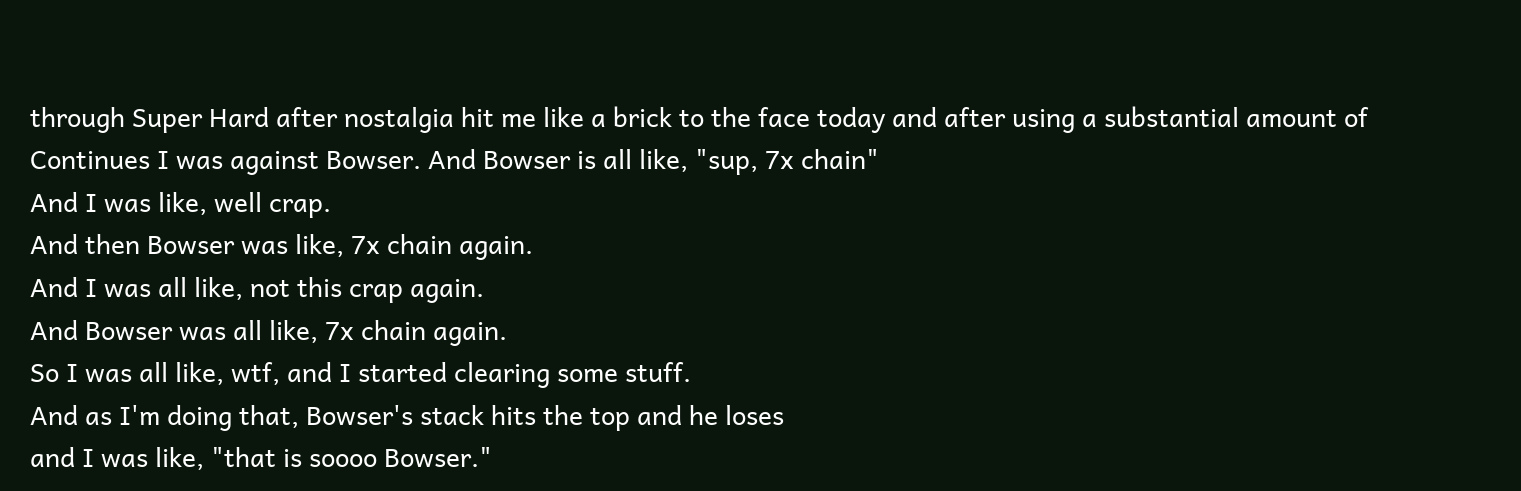through Super Hard after nostalgia hit me like a brick to the face today and after using a substantial amount of Continues I was against Bowser. And Bowser is all like, "sup, 7x chain"
And I was like, well crap.
And then Bowser was like, 7x chain again.
And I was all like, not this crap again.
And Bowser was all like, 7x chain again.
So I was all like, wtf, and I started clearing some stuff.
And as I'm doing that, Bowser's stack hits the top and he loses
and I was like, "that is soooo Bowser."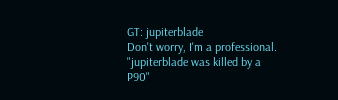GT: jupiterblade
Don't worry, I'm a professional. "jupiterblade was killed by a P90"